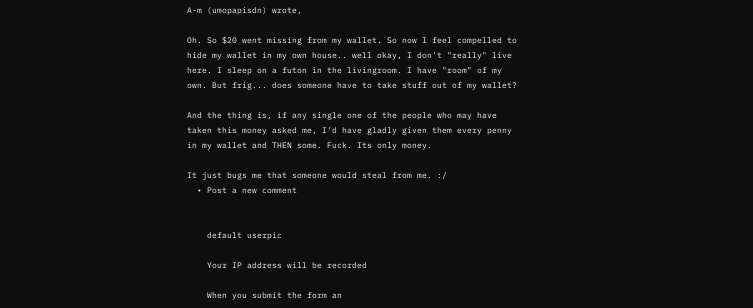A-m (umopapisdn) wrote,

Oh. So $20 went missing from my wallet. So now I feel compelled to hide my wallet in my own house.. well okay, I don't "really" live here. I sleep on a futon in the livingroom. I have "room" of my own. But frig... does someone have to take stuff out of my wallet?

And the thing is, if any single one of the people who may have taken this money asked me, I'd have gladly given them every penny in my wallet and THEN some. Fuck. Its only money.

It just bugs me that someone would steal from me. :/
  • Post a new comment


    default userpic

    Your IP address will be recorded

    When you submit the form an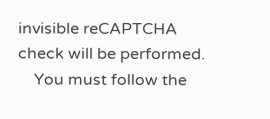invisible reCAPTCHA check will be performed.
    You must follow the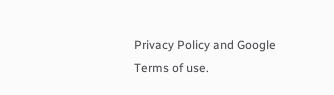Privacy Policy and Google Terms of use.